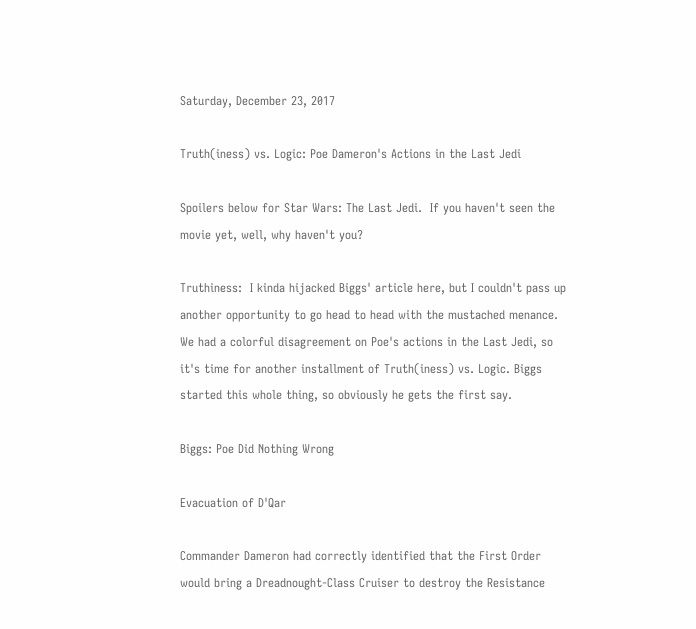Saturday, December 23, 2017

Truth(iness) vs. Logic: Poe Dameron's Actions in the Last Jedi

Spoilers below for Star Wars: The Last Jedi.  If you haven't seen the movie yet, well, why haven't you?

Truthiness:  I kinda hijacked Biggs' article here, but I couldn't pass up another opportunity to go head to head with the mustached menance. We had a colorful disagreement on Poe's actions in the Last Jedi, so it's time for another installment of Truth(iness) vs. Logic. Biggs started this whole thing, so obviously he gets the first say.

Biggs: Poe Did Nothing Wrong

Evacuation of D'Qar

Commander Dameron had correctly identified that the First Order would bring a Dreadnought-Class Cruiser to destroy the Resistance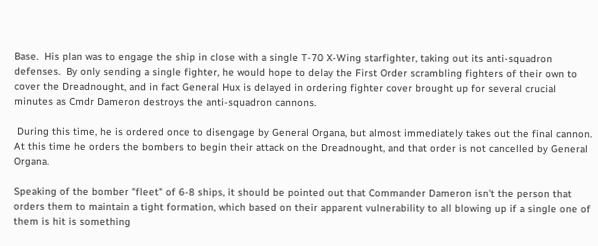Base.  His plan was to engage the ship in close with a single T-70 X-Wing starfighter, taking out its anti-squadron defenses.  By only sending a single fighter, he would hope to delay the First Order scrambling fighters of their own to cover the Dreadnought, and in fact General Hux is delayed in ordering fighter cover brought up for several crucial minutes as Cmdr Dameron destroys the anti-squadron cannons.

 During this time, he is ordered once to disengage by General Organa, but almost immediately takes out the final cannon.  At this time he orders the bombers to begin their attack on the Dreadnought, and that order is not cancelled by General Organa.

Speaking of the bomber "fleet" of 6-8 ships, it should be pointed out that Commander Dameron isn't the person that orders them to maintain a tight formation, which based on their apparent vulnerability to all blowing up if a single one of them is hit is something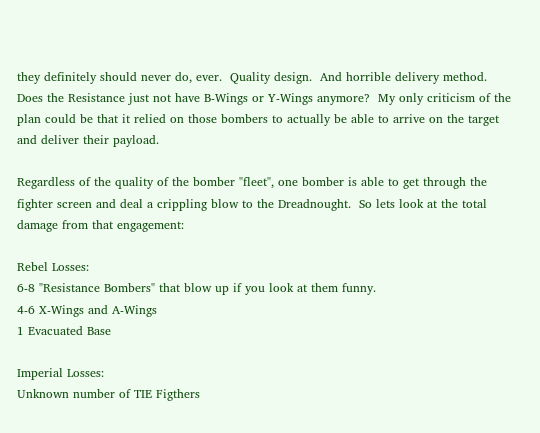they definitely should never do, ever.  Quality design.  And horrible delivery method.  Does the Resistance just not have B-Wings or Y-Wings anymore?  My only criticism of the plan could be that it relied on those bombers to actually be able to arrive on the target and deliver their payload.

Regardless of the quality of the bomber "fleet", one bomber is able to get through the fighter screen and deal a crippling blow to the Dreadnought.  So lets look at the total damage from that engagement:

Rebel Losses:
6-8 "Resistance Bombers" that blow up if you look at them funny.
4-6 X-Wings and A-Wings
1 Evacuated Base

Imperial Losses:
Unknown number of TIE Figthers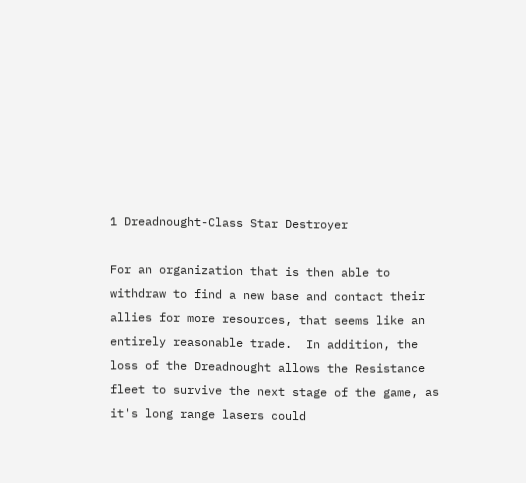1 Dreadnought-Class Star Destroyer

For an organization that is then able to withdraw to find a new base and contact their allies for more resources, that seems like an entirely reasonable trade.  In addition, the loss of the Dreadnought allows the Resistance fleet to survive the next stage of the game, as it's long range lasers could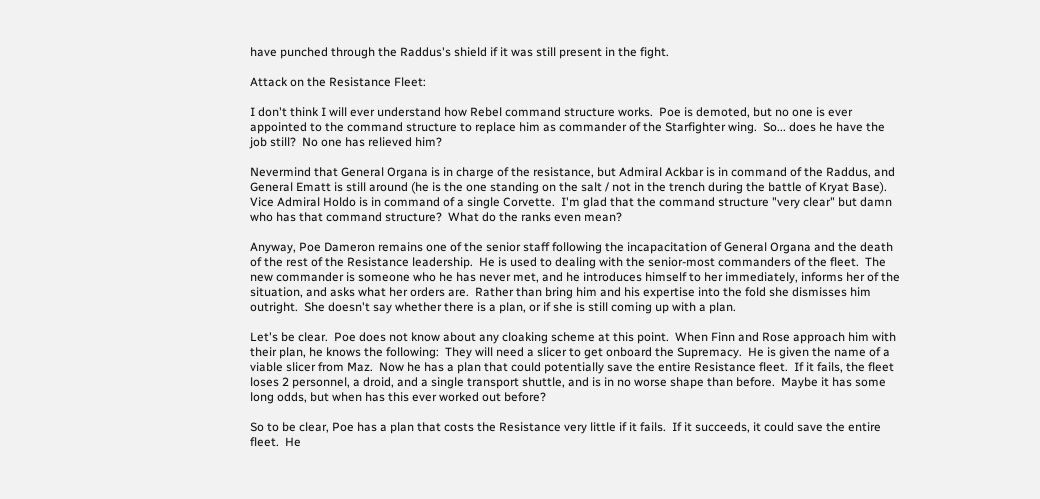have punched through the Raddus's shield if it was still present in the fight.

Attack on the Resistance Fleet:

I don't think I will ever understand how Rebel command structure works.  Poe is demoted, but no one is ever appointed to the command structure to replace him as commander of the Starfighter wing.  So... does he have the job still?  No one has relieved him?

Nevermind that General Organa is in charge of the resistance, but Admiral Ackbar is in command of the Raddus, and General Ematt is still around (he is the one standing on the salt / not in the trench during the battle of Kryat Base).  Vice Admiral Holdo is in command of a single Corvette.  I'm glad that the command structure "very clear" but damn who has that command structure?  What do the ranks even mean?

Anyway, Poe Dameron remains one of the senior staff following the incapacitation of General Organa and the death of the rest of the Resistance leadership.  He is used to dealing with the senior-most commanders of the fleet.  The new commander is someone who he has never met, and he introduces himself to her immediately, informs her of the situation, and asks what her orders are.  Rather than bring him and his expertise into the fold she dismisses him outright.  She doesn't say whether there is a plan, or if she is still coming up with a plan.

Let's be clear.  Poe does not know about any cloaking scheme at this point.  When Finn and Rose approach him with their plan, he knows the following:  They will need a slicer to get onboard the Supremacy.  He is given the name of a viable slicer from Maz.  Now he has a plan that could potentially save the entire Resistance fleet.  If it fails, the fleet loses 2 personnel, a droid, and a single transport shuttle, and is in no worse shape than before.  Maybe it has some long odds, but when has this ever worked out before?

So to be clear, Poe has a plan that costs the Resistance very little if it fails.  If it succeeds, it could save the entire fleet.  He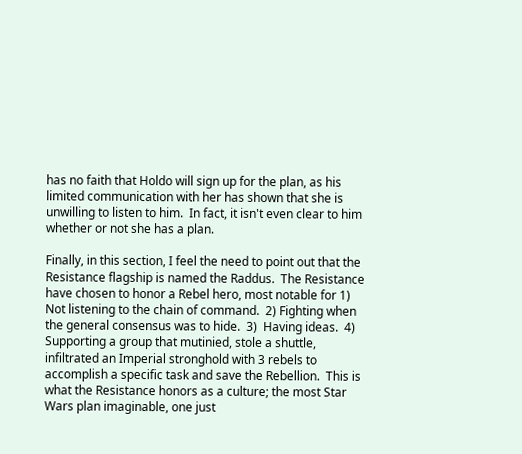has no faith that Holdo will sign up for the plan, as his limited communication with her has shown that she is unwilling to listen to him.  In fact, it isn't even clear to him whether or not she has a plan.

Finally, in this section, I feel the need to point out that the Resistance flagship is named the Raddus.  The Resistance have chosen to honor a Rebel hero, most notable for 1) Not listening to the chain of command.  2) Fighting when the general consensus was to hide.  3)  Having ideas.  4)  Supporting a group that mutinied, stole a shuttle, infiltrated an Imperial stronghold with 3 rebels to accomplish a specific task and save the Rebellion.  This is what the Resistance honors as a culture; the most Star Wars plan imaginable, one just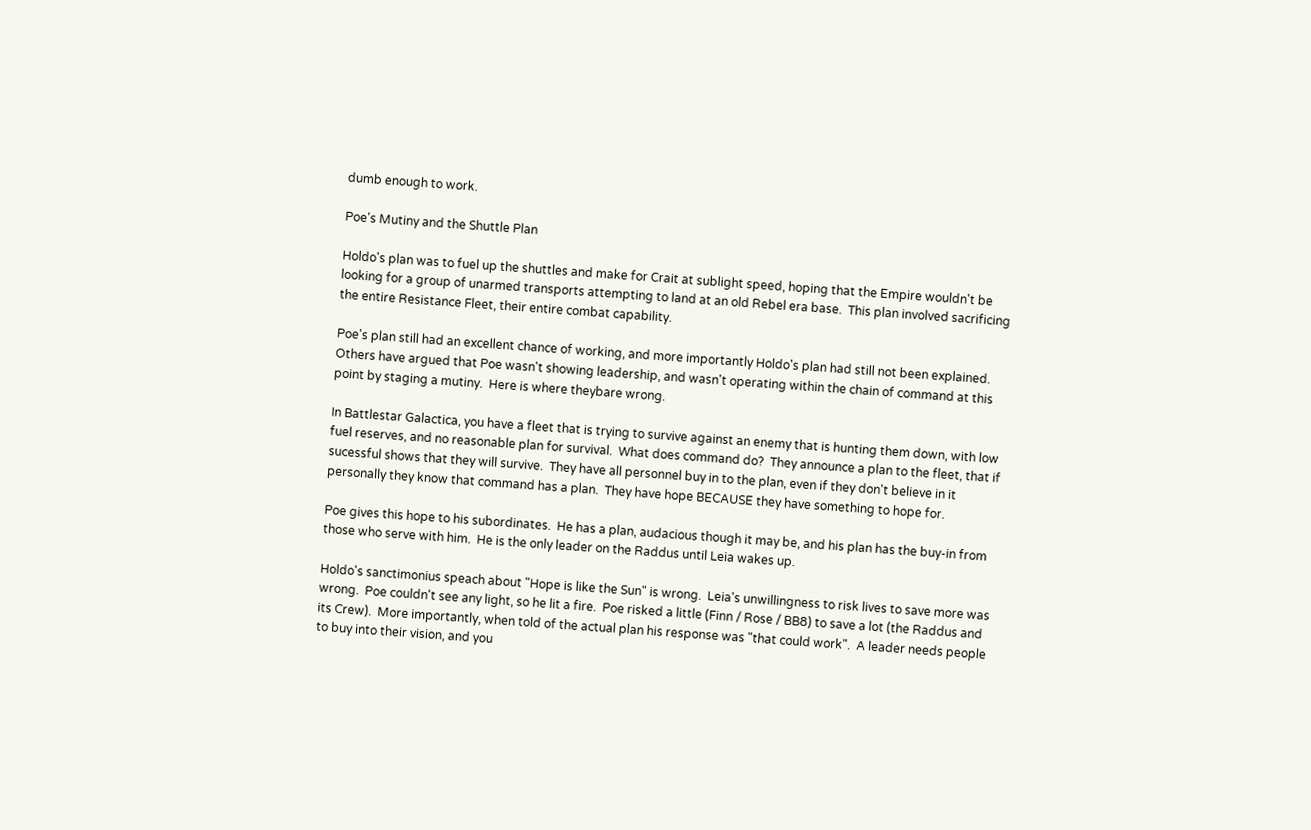dumb enough to work.

Poe's Mutiny and the Shuttle Plan

Holdo's plan was to fuel up the shuttles and make for Crait at sublight speed, hoping that the Empire wouldn't be looking for a group of unarmed transports attempting to land at an old Rebel era base.  This plan involved sacrificing the entire Resistance Fleet, their entire combat capability.

Poe's plan still had an excellent chance of working, and more importantly Holdo's plan had still not been explained.  Others have argued that Poe wasn't showing leadership, and wasn't operating within the chain of command at this point by staging a mutiny.  Here is where theybare wrong.

In Battlestar Galactica, you have a fleet that is trying to survive against an enemy that is hunting them down, with low fuel reserves, and no reasonable plan for survival.  What does command do?  They announce a plan to the fleet, that if sucessful shows that they will survive.  They have all personnel buy in to the plan, even if they don't believe in it personally they know that command has a plan.  They have hope BECAUSE they have something to hope for.

Poe gives this hope to his subordinates.  He has a plan, audacious though it may be, and his plan has the buy-in from those who serve with him.  He is the only leader on the Raddus until Leia wakes up.

Holdo's sanctimonius speach about "Hope is like the Sun" is wrong.  Leia's unwillingness to risk lives to save more was wrong.  Poe couldn't see any light, so he lit a fire.  Poe risked a little (Finn / Rose / BB8) to save a lot (the Raddus and its Crew).  More importantly, when told of the actual plan his response was "that could work".  A leader needs people to buy into their vision, and you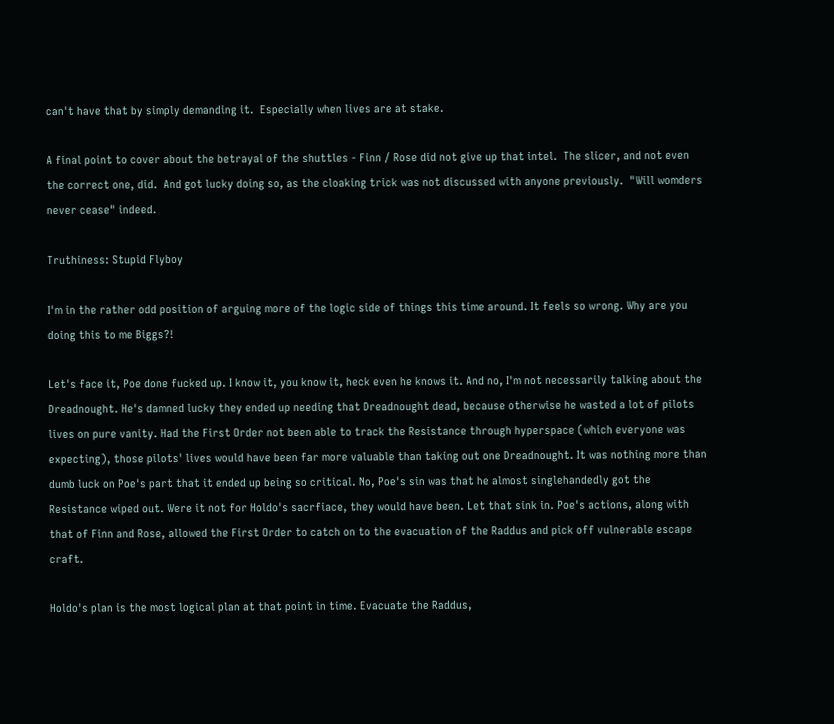can't have that by simply demanding it.  Especially when lives are at stake.

A final point to cover about the betrayal of the shuttles - Finn / Rose did not give up that intel.  The slicer, and not even the correct one, did.  And got lucky doing so, as the cloaking trick was not discussed with anyone previously.  "Will womders never cease" indeed.

Truthiness: Stupid Flyboy

I'm in the rather odd position of arguing more of the logic side of things this time around. It feels so wrong. Why are you doing this to me Biggs?!

Let's face it, Poe done fucked up. I know it, you know it, heck even he knows it. And no, I'm not necessarily talking about the Dreadnought. He's damned lucky they ended up needing that Dreadnought dead, because otherwise he wasted a lot of pilots lives on pure vanity. Had the First Order not been able to track the Resistance through hyperspace (which everyone was expecting), those pilots' lives would have been far more valuable than taking out one Dreadnought. It was nothing more than dumb luck on Poe's part that it ended up being so critical. No, Poe's sin was that he almost singlehandedly got the Resistance wiped out. Were it not for Holdo's sacrfiace, they would have been. Let that sink in. Poe's actions, along with that of Finn and Rose, allowed the First Order to catch on to the evacuation of the Raddus and pick off vulnerable escape craft.

Holdo's plan is the most logical plan at that point in time. Evacuate the Raddus,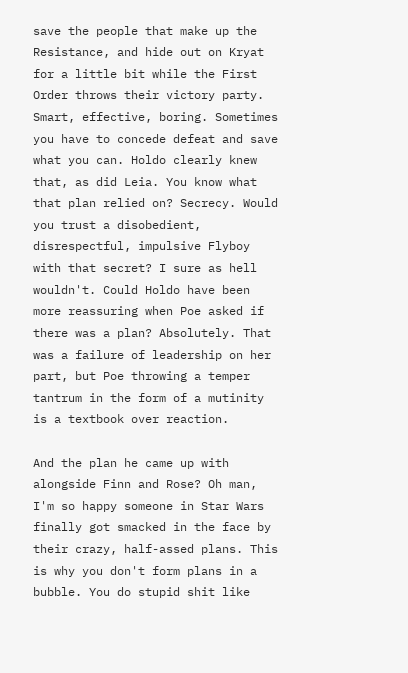save the people that make up the Resistance, and hide out on Kryat for a little bit while the First Order throws their victory party. Smart, effective, boring. Sometimes you have to concede defeat and save what you can. Holdo clearly knew that, as did Leia. You know what that plan relied on? Secrecy. Would you trust a disobedient, disrespectful, impulsive Flyboy with that secret? I sure as hell wouldn't. Could Holdo have been more reassuring when Poe asked if there was a plan? Absolutely. That was a failure of leadership on her part, but Poe throwing a temper tantrum in the form of a mutinity is a textbook over reaction.

And the plan he came up with alongside Finn and Rose? Oh man, I'm so happy someone in Star Wars finally got smacked in the face by their crazy, half-assed plans. This is why you don't form plans in a bubble. You do stupid shit like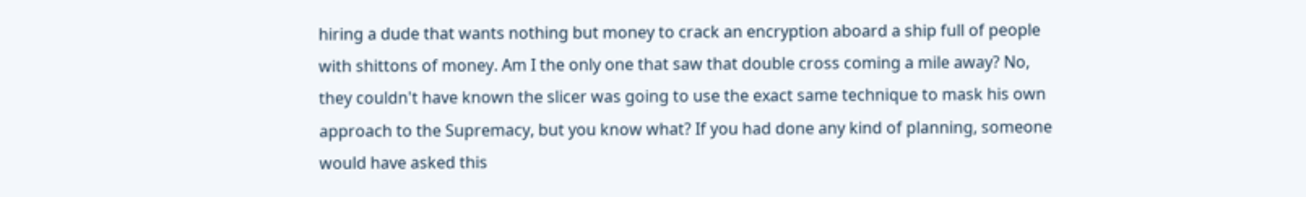hiring a dude that wants nothing but money to crack an encryption aboard a ship full of people with shittons of money. Am I the only one that saw that double cross coming a mile away? No, they couldn't have known the slicer was going to use the exact same technique to mask his own approach to the Supremacy, but you know what? If you had done any kind of planning, someone would have asked this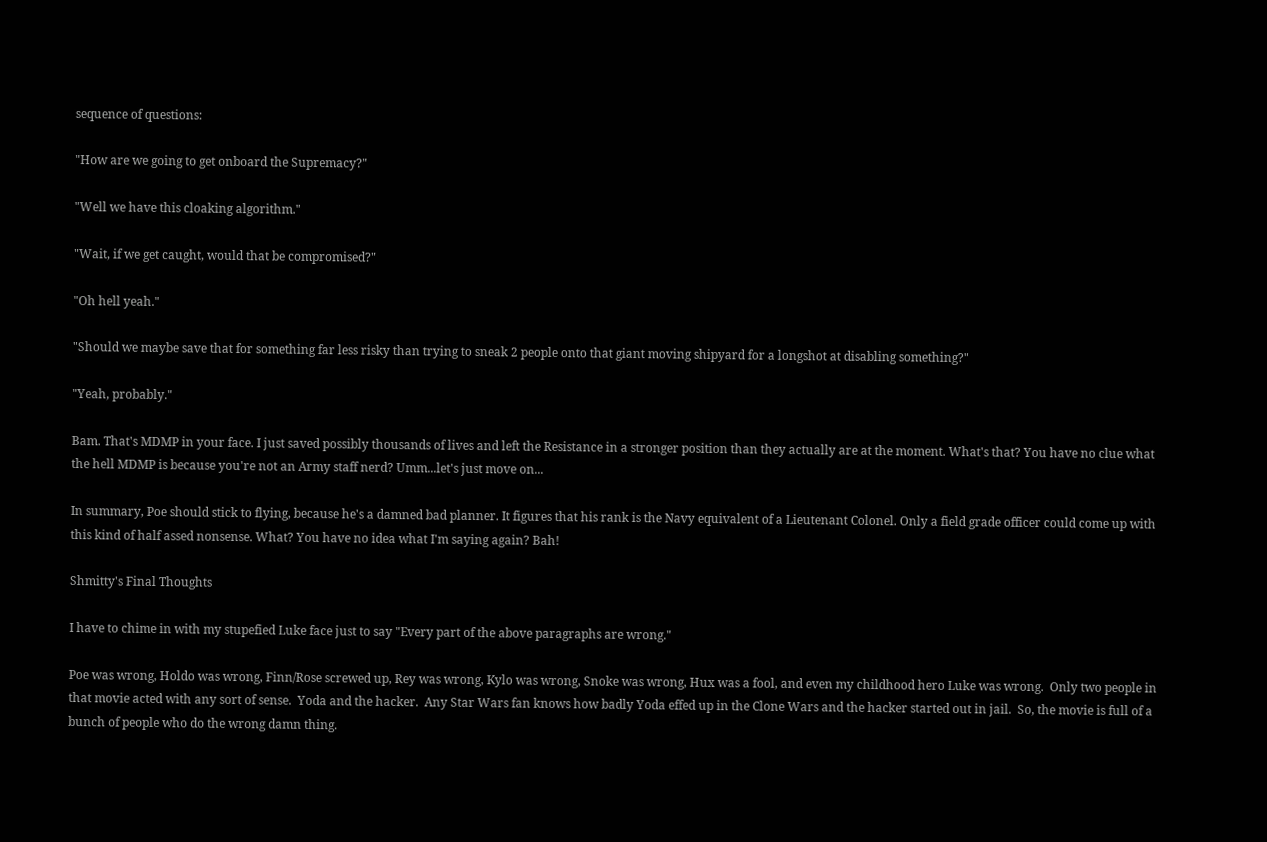sequence of questions:

"How are we going to get onboard the Supremacy?"

"Well we have this cloaking algorithm."

"Wait, if we get caught, would that be compromised?"

"Oh hell yeah."

"Should we maybe save that for something far less risky than trying to sneak 2 people onto that giant moving shipyard for a longshot at disabling something?"

"Yeah, probably."

Bam. That's MDMP in your face. I just saved possibly thousands of lives and left the Resistance in a stronger position than they actually are at the moment. What's that? You have no clue what the hell MDMP is because you're not an Army staff nerd? Umm...let's just move on...

In summary, Poe should stick to flying, because he's a damned bad planner. It figures that his rank is the Navy equivalent of a Lieutenant Colonel. Only a field grade officer could come up with this kind of half assed nonsense. What? You have no idea what I'm saying again? Bah!

Shmitty's Final Thoughts

I have to chime in with my stupefied Luke face just to say "Every part of the above paragraphs are wrong."

Poe was wrong, Holdo was wrong, Finn/Rose screwed up, Rey was wrong, Kylo was wrong, Snoke was wrong, Hux was a fool, and even my childhood hero Luke was wrong.  Only two people in that movie acted with any sort of sense.  Yoda and the hacker.  Any Star Wars fan knows how badly Yoda effed up in the Clone Wars and the hacker started out in jail.  So, the movie is full of a bunch of people who do the wrong damn thing.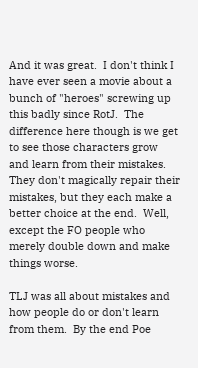And it was great.  I don't think I have ever seen a movie about a bunch of "heroes" screwing up this badly since RotJ.  The difference here though is we get to see those characters grow and learn from their mistakes.  They don't magically repair their mistakes, but they each make a better choice at the end.  Well, except the FO people who merely double down and make things worse.

TLJ was all about mistakes and how people do or don't learn from them.  By the end Poe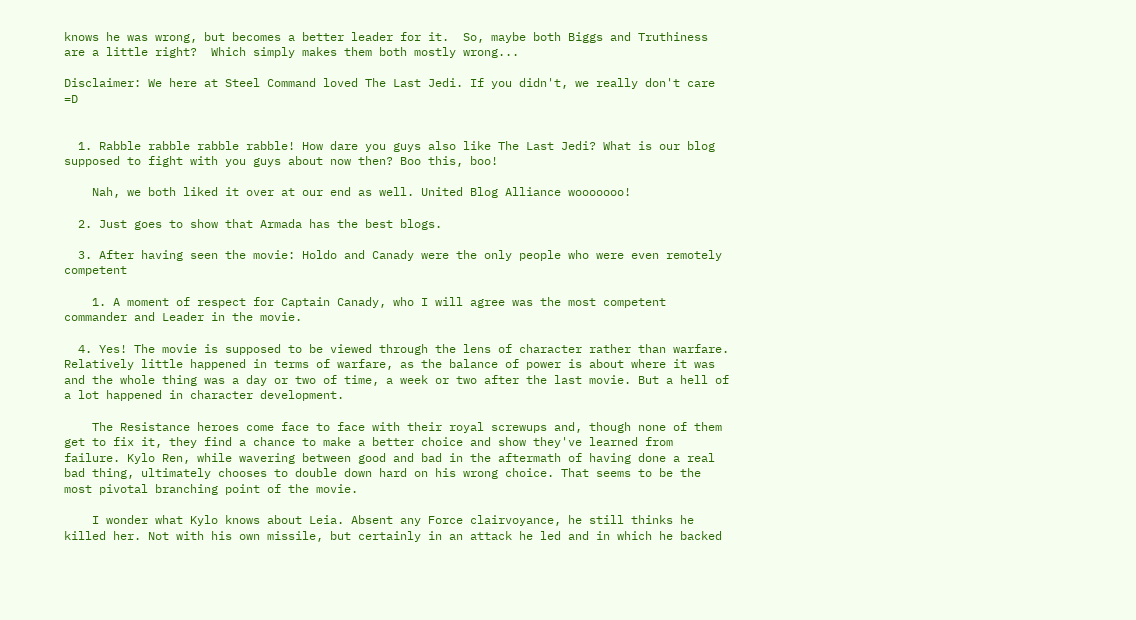knows he was wrong, but becomes a better leader for it.  So, maybe both Biggs and Truthiness are a little right?  Which simply makes them both mostly wrong...

Disclaimer: We here at Steel Command loved The Last Jedi. If you didn't, we really don't care =D


  1. Rabble rabble rabble rabble! How dare you guys also like The Last Jedi? What is our blog supposed to fight with you guys about now then? Boo this, boo!

    Nah, we both liked it over at our end as well. United Blog Alliance wooooooo!

  2. Just goes to show that Armada has the best blogs.

  3. After having seen the movie: Holdo and Canady were the only people who were even remotely competent

    1. A moment of respect for Captain Canady, who I will agree was the most competent commander and Leader in the movie.

  4. Yes! The movie is supposed to be viewed through the lens of character rather than warfare. Relatively little happened in terms of warfare, as the balance of power is about where it was and the whole thing was a day or two of time, a week or two after the last movie. But a hell of a lot happened in character development.

    The Resistance heroes come face to face with their royal screwups and, though none of them get to fix it, they find a chance to make a better choice and show they've learned from failure. Kylo Ren, while wavering between good and bad in the aftermath of having done a real bad thing, ultimately chooses to double down hard on his wrong choice. That seems to be the most pivotal branching point of the movie.

    I wonder what Kylo knows about Leia. Absent any Force clairvoyance, he still thinks he killed her. Not with his own missile, but certainly in an attack he led and in which he backed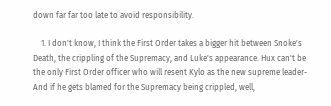down far far too late to avoid responsibility.

    1. I don't know, I think the First Order takes a bigger hit between Snoke's Death, the crippling of the Supremacy, and Luke's appearance. Hux can't be the only First Order officer who will resent Kylo as the new supreme leader- And if he gets blamed for the Supremacy being crippled, well,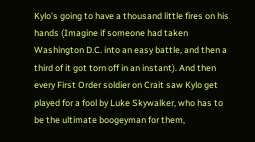Kylo's going to have a thousand little fires on his hands (Imagine if someone had taken Washington D.C. into an easy battle, and then a third of it got torn off in an instant). And then every First Order soldier on Crait saw Kylo get played for a fool by Luke Skywalker, who has to be the ultimate boogeyman for them,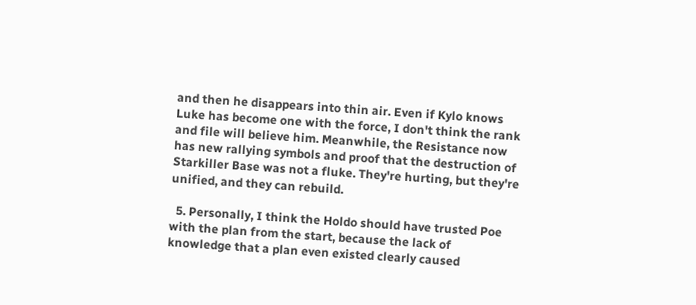and then he disappears into thin air. Even if Kylo knows Luke has become one with the force, I don't think the rank and file will believe him. Meanwhile, the Resistance now has new rallying symbols and proof that the destruction of Starkiller Base was not a fluke. They're hurting, but they're unified, and they can rebuild.

  5. Personally, I think the Holdo should have trusted Poe with the plan from the start, because the lack of knowledge that a plan even existed clearly caused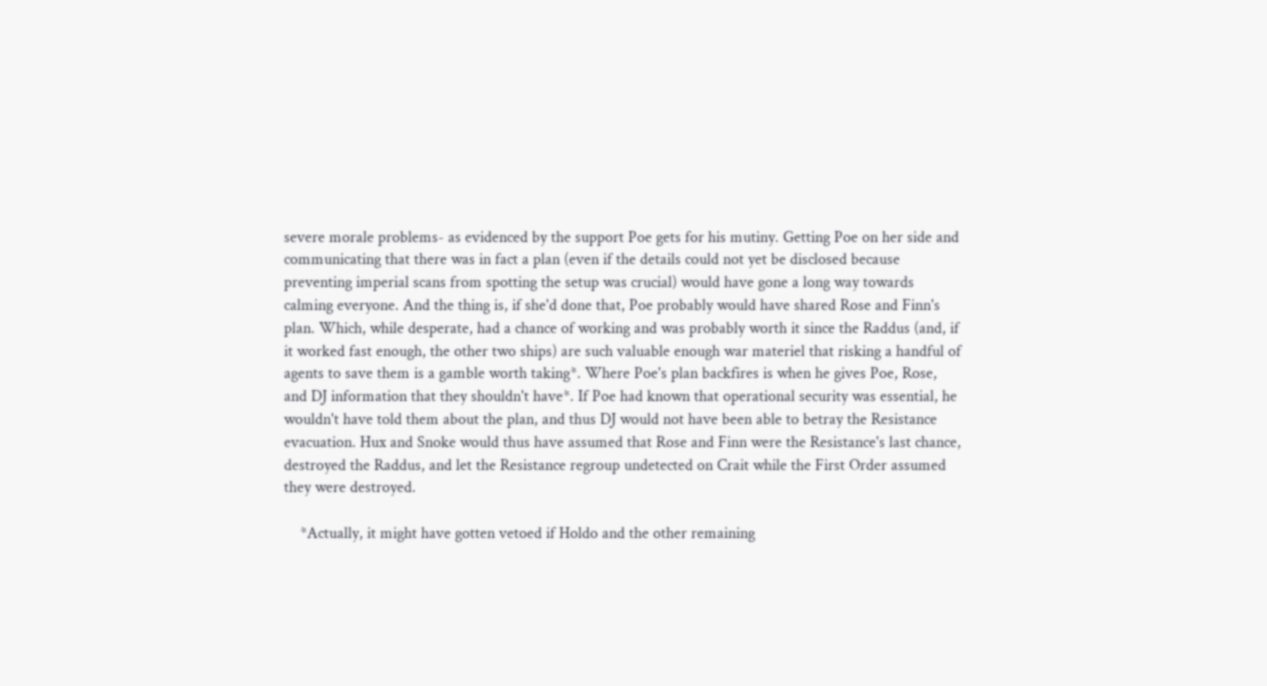severe morale problems- as evidenced by the support Poe gets for his mutiny. Getting Poe on her side and communicating that there was in fact a plan (even if the details could not yet be disclosed because preventing imperial scans from spotting the setup was crucial) would have gone a long way towards calming everyone. And the thing is, if she'd done that, Poe probably would have shared Rose and Finn's plan. Which, while desperate, had a chance of working and was probably worth it since the Raddus (and, if it worked fast enough, the other two ships) are such valuable enough war materiel that risking a handful of agents to save them is a gamble worth taking*. Where Poe's plan backfires is when he gives Poe, Rose, and DJ information that they shouldn't have*. If Poe had known that operational security was essential, he wouldn't have told them about the plan, and thus DJ would not have been able to betray the Resistance evacuation. Hux and Snoke would thus have assumed that Rose and Finn were the Resistance's last chance, destroyed the Raddus, and let the Resistance regroup undetected on Crait while the First Order assumed they were destroyed.

    *Actually, it might have gotten vetoed if Holdo and the other remaining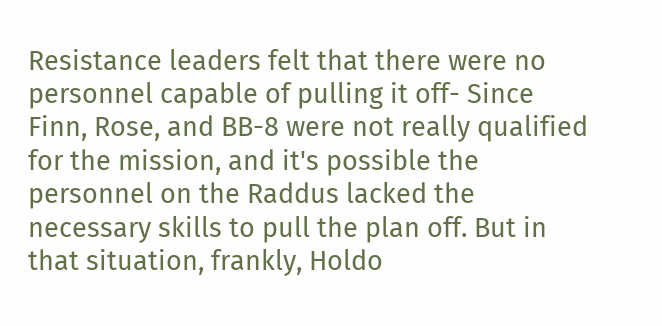Resistance leaders felt that there were no personnel capable of pulling it off- Since Finn, Rose, and BB-8 were not really qualified for the mission, and it's possible the personnel on the Raddus lacked the necessary skills to pull the plan off. But in that situation, frankly, Holdo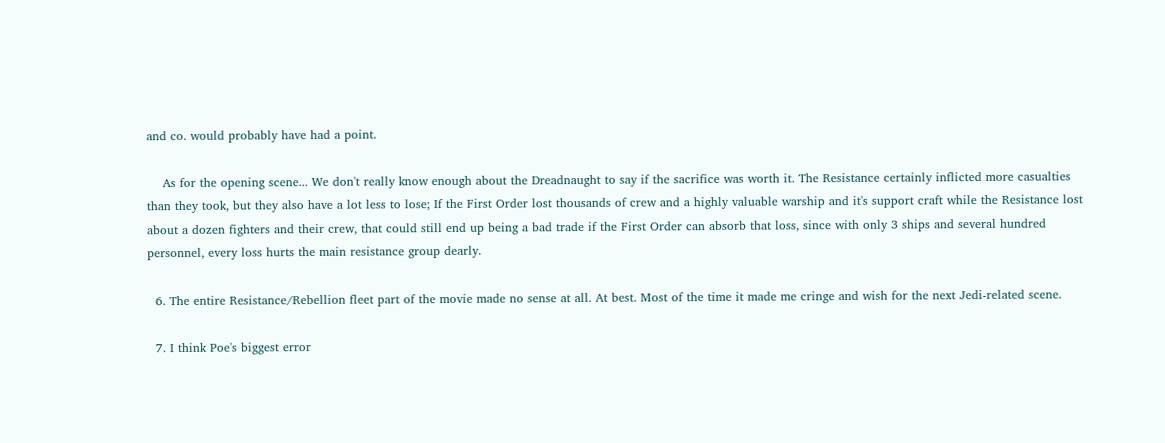and co. would probably have had a point.

    As for the opening scene... We don't really know enough about the Dreadnaught to say if the sacrifice was worth it. The Resistance certainly inflicted more casualties than they took, but they also have a lot less to lose; If the First Order lost thousands of crew and a highly valuable warship and it's support craft while the Resistance lost about a dozen fighters and their crew, that could still end up being a bad trade if the First Order can absorb that loss, since with only 3 ships and several hundred personnel, every loss hurts the main resistance group dearly.

  6. The entire Resistance/Rebellion fleet part of the movie made no sense at all. At best. Most of the time it made me cringe and wish for the next Jedi-related scene.

  7. I think Poe's biggest error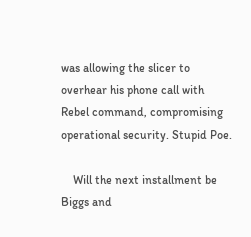was allowing the slicer to overhear his phone call with Rebel command, compromising operational security. Stupid Poe.

    Will the next installment be Biggs and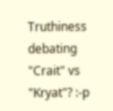Truthiness debating "Crait" vs "Kryat"? :-p